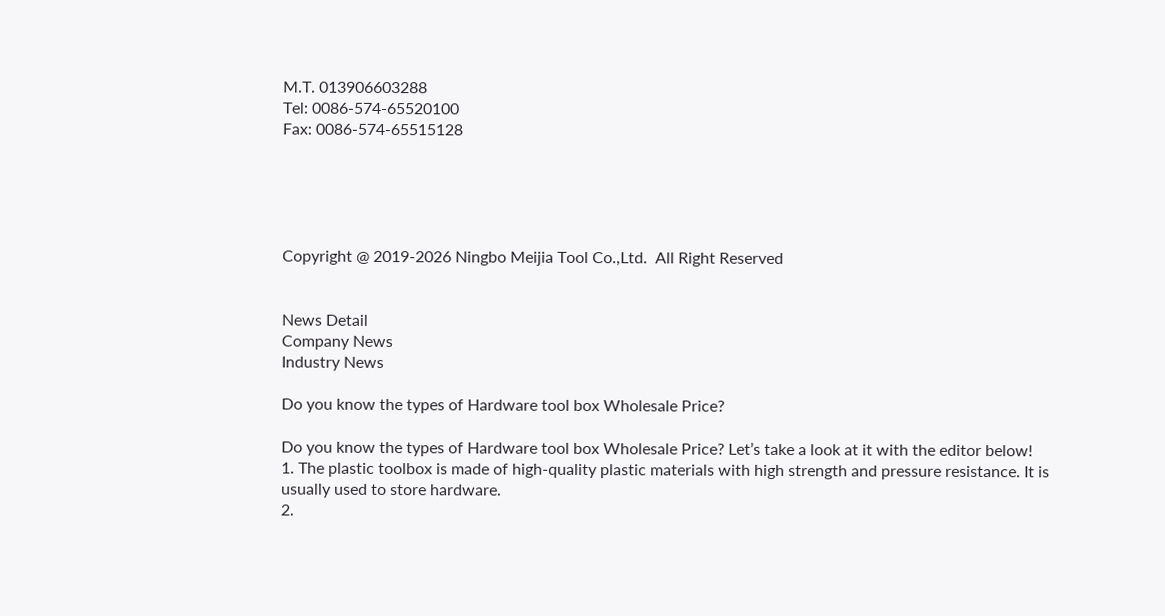M.T. 013906603288
Tel: 0086-574-65520100
Fax: 0086-574-65515128





Copyright @ 2019-2026 Ningbo Meijia Tool Co.,Ltd.  All Right Reserved


News Detail
Company News
Industry News

Do you know the types of Hardware tool box Wholesale Price?

Do you know the types of Hardware tool box Wholesale Price? Let’s take a look at it with the editor below!
1. The plastic toolbox is made of high-quality plastic materials with high strength and pressure resistance. It is usually used to store hardware.
2.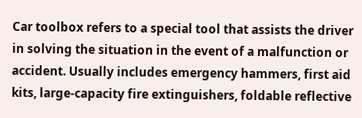Car toolbox refers to a special tool that assists the driver in solving the situation in the event of a malfunction or accident. Usually includes emergency hammers, first aid kits, large-capacity fire extinguishers, foldable reflective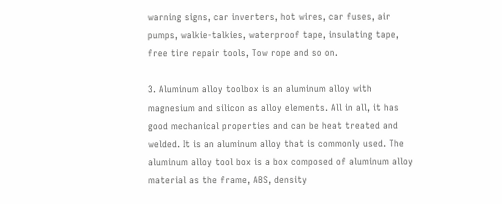warning signs, car inverters, hot wires, car fuses, air pumps, walkie-talkies, waterproof tape, insulating tape, free tire repair tools, Tow rope and so on.

3. Aluminum alloy toolbox is an aluminum alloy with magnesium and silicon as alloy elements. All in all, it has good mechanical properties and can be heat treated and welded. It is an aluminum alloy that is commonly used. The aluminum alloy tool box is a box composed of aluminum alloy material as the frame, ABS, density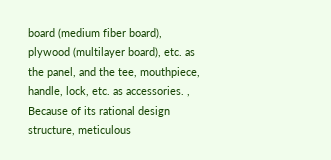board (medium fiber board), plywood (multilayer board), etc. as the panel, and the tee, mouthpiece, handle, lock, etc. as accessories. , Because of its rational design structure, meticulous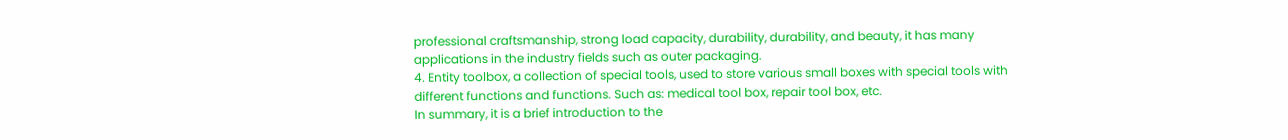professional craftsmanship, strong load capacity, durability, durability, and beauty, it has many applications in the industry fields such as outer packaging.
4. Entity toolbox, a collection of special tools, used to store various small boxes with special tools with different functions and functions. Such as: medical tool box, repair tool box, etc.
In summary, it is a brief introduction to the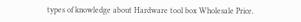types of knowledge about Hardware tool box Wholesale Price.